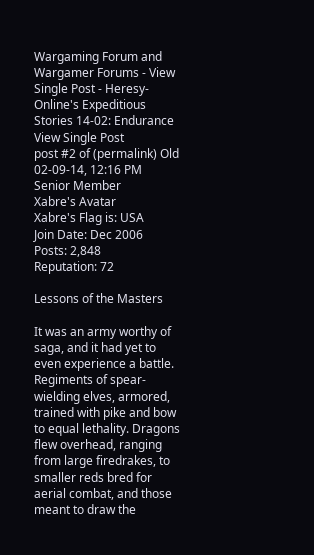Wargaming Forum and Wargamer Forums - View Single Post - Heresy-Online's Expeditious Stories 14-02: Endurance
View Single Post
post #2 of (permalink) Old 02-09-14, 12:16 PM
Senior Member
Xabre's Avatar
Xabre's Flag is: USA
Join Date: Dec 2006
Posts: 2,848
Reputation: 72

Lessons of the Masters

It was an army worthy of saga, and it had yet to even experience a battle. Regiments of spear-wielding elves, armored, trained with pike and bow to equal lethality. Dragons flew overhead, ranging from large firedrakes, to smaller reds bred for aerial combat, and those meant to draw the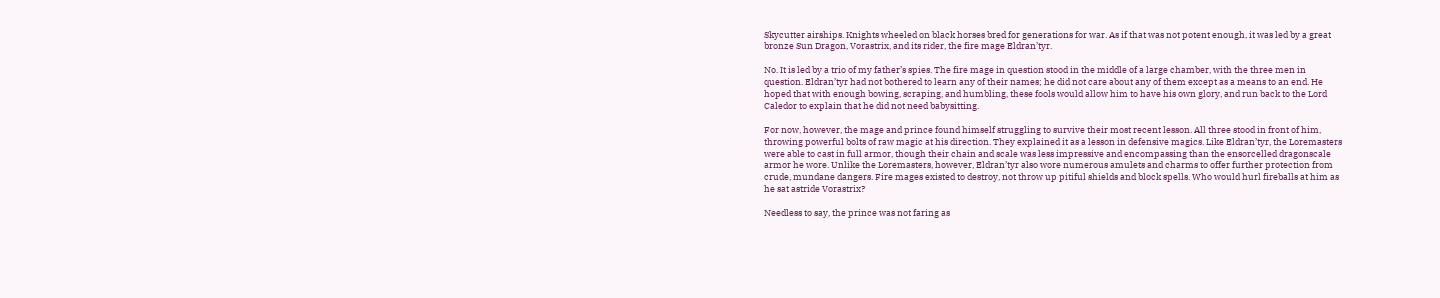Skycutter airships. Knights wheeled on black horses bred for generations for war. As if that was not potent enough, it was led by a great bronze Sun Dragon, Vorastrix, and its rider, the fire mage Eldran’tyr.

No. It is led by a trio of my father’s spies. The fire mage in question stood in the middle of a large chamber, with the three men in question. Eldran’tyr had not bothered to learn any of their names; he did not care about any of them except as a means to an end. He hoped that with enough bowing, scraping, and humbling, these fools would allow him to have his own glory, and run back to the Lord Caledor to explain that he did not need babysitting.

For now, however, the mage and prince found himself struggling to survive their most recent lesson. All three stood in front of him, throwing powerful bolts of raw magic at his direction. They explained it as a lesson in defensive magics. Like Eldran’tyr, the Loremasters were able to cast in full armor, though their chain and scale was less impressive and encompassing than the ensorcelled dragonscale armor he wore. Unlike the Loremasters, however, Eldran’tyr also wore numerous amulets and charms to offer further protection from crude, mundane dangers. Fire mages existed to destroy, not throw up pitiful shields and block spells. Who would hurl fireballs at him as he sat astride Vorastrix?

Needless to say, the prince was not faring as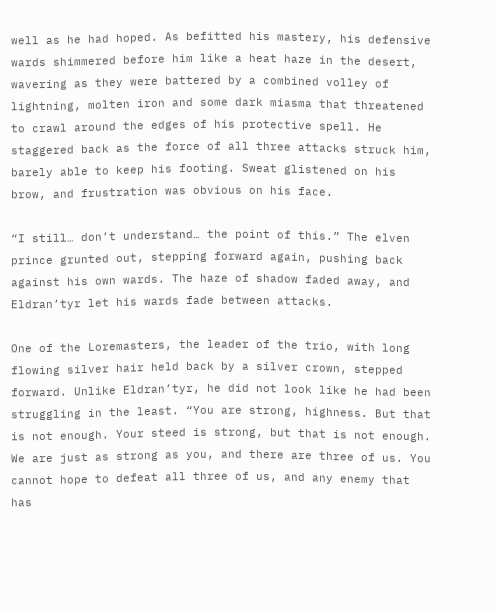well as he had hoped. As befitted his mastery, his defensive wards shimmered before him like a heat haze in the desert, wavering as they were battered by a combined volley of lightning, molten iron and some dark miasma that threatened to crawl around the edges of his protective spell. He staggered back as the force of all three attacks struck him, barely able to keep his footing. Sweat glistened on his brow, and frustration was obvious on his face.

“I still… don’t understand… the point of this.” The elven prince grunted out, stepping forward again, pushing back against his own wards. The haze of shadow faded away, and Eldran’tyr let his wards fade between attacks.

One of the Loremasters, the leader of the trio, with long flowing silver hair held back by a silver crown, stepped forward. Unlike Eldran’tyr, he did not look like he had been struggling in the least. “You are strong, highness. But that is not enough. Your steed is strong, but that is not enough. We are just as strong as you, and there are three of us. You cannot hope to defeat all three of us, and any enemy that has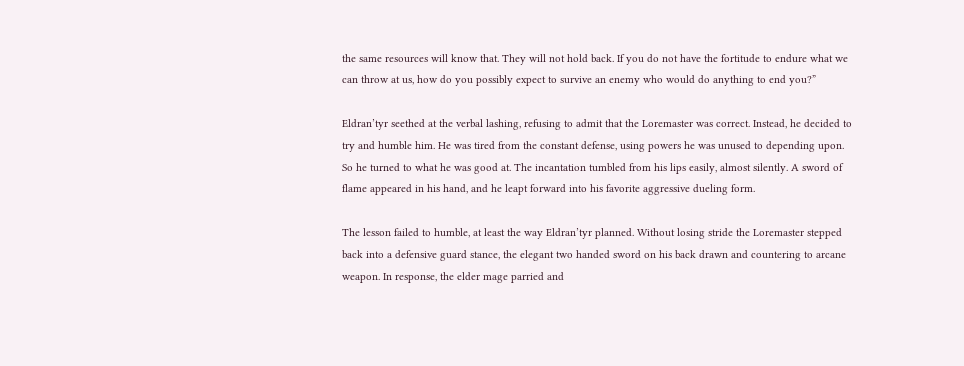the same resources will know that. They will not hold back. If you do not have the fortitude to endure what we can throw at us, how do you possibly expect to survive an enemy who would do anything to end you?”

Eldran’tyr seethed at the verbal lashing, refusing to admit that the Loremaster was correct. Instead, he decided to try and humble him. He was tired from the constant defense, using powers he was unused to depending upon. So he turned to what he was good at. The incantation tumbled from his lips easily, almost silently. A sword of flame appeared in his hand, and he leapt forward into his favorite aggressive dueling form.

The lesson failed to humble, at least the way Eldran’tyr planned. Without losing stride the Loremaster stepped back into a defensive guard stance, the elegant two handed sword on his back drawn and countering to arcane weapon. In response, the elder mage parried and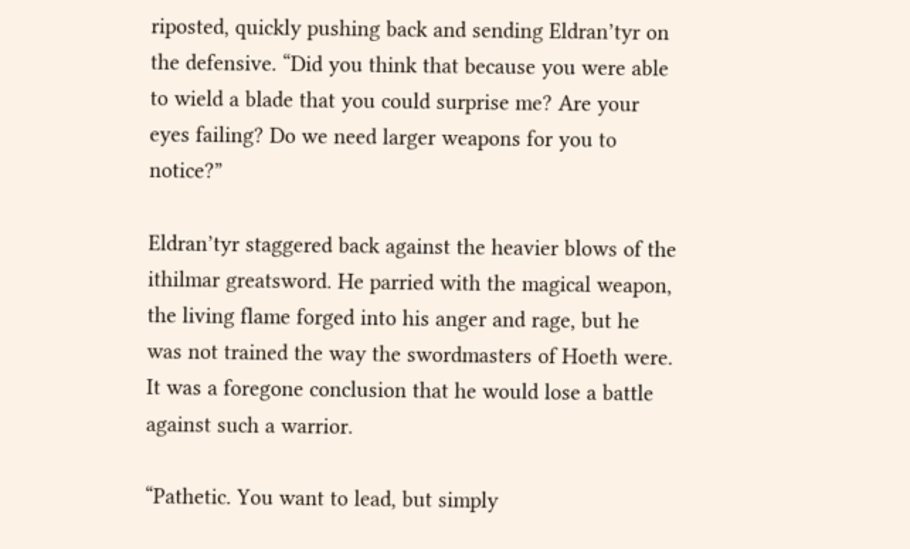riposted, quickly pushing back and sending Eldran’tyr on the defensive. “Did you think that because you were able to wield a blade that you could surprise me? Are your eyes failing? Do we need larger weapons for you to notice?”

Eldran’tyr staggered back against the heavier blows of the ithilmar greatsword. He parried with the magical weapon, the living flame forged into his anger and rage, but he was not trained the way the swordmasters of Hoeth were. It was a foregone conclusion that he would lose a battle against such a warrior.

“Pathetic. You want to lead, but simply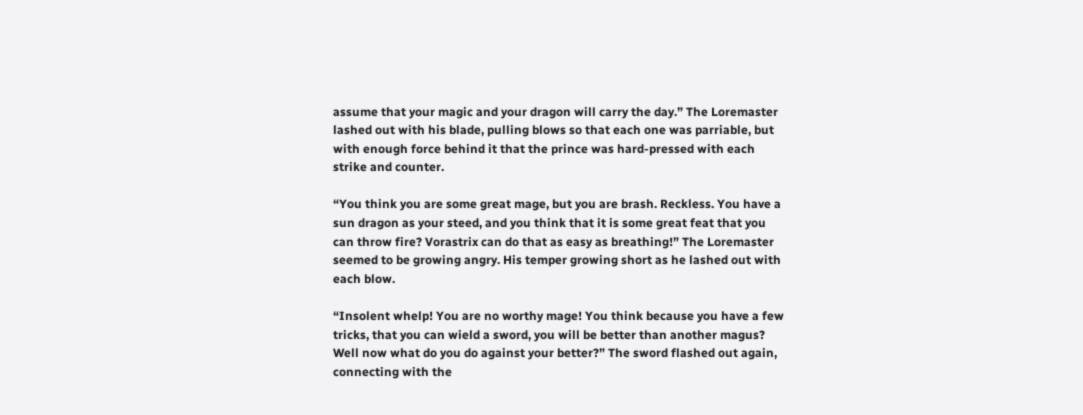assume that your magic and your dragon will carry the day.” The Loremaster lashed out with his blade, pulling blows so that each one was parriable, but with enough force behind it that the prince was hard-pressed with each strike and counter.

“You think you are some great mage, but you are brash. Reckless. You have a sun dragon as your steed, and you think that it is some great feat that you can throw fire? Vorastrix can do that as easy as breathing!” The Loremaster seemed to be growing angry. His temper growing short as he lashed out with each blow.

“Insolent whelp! You are no worthy mage! You think because you have a few tricks, that you can wield a sword, you will be better than another magus? Well now what do you do against your better?” The sword flashed out again, connecting with the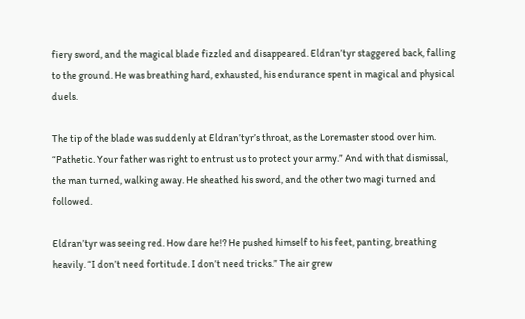fiery sword, and the magical blade fizzled and disappeared. Eldran’tyr staggered back, falling to the ground. He was breathing hard, exhausted, his endurance spent in magical and physical duels.

The tip of the blade was suddenly at Eldran’tyr’s throat, as the Loremaster stood over him. “Pathetic. Your father was right to entrust us to protect your army.” And with that dismissal, the man turned, walking away. He sheathed his sword, and the other two magi turned and followed.

Eldran’tyr was seeing red. How dare he!? He pushed himself to his feet, panting, breathing heavily. “I don’t need fortitude. I don’t need tricks.” The air grew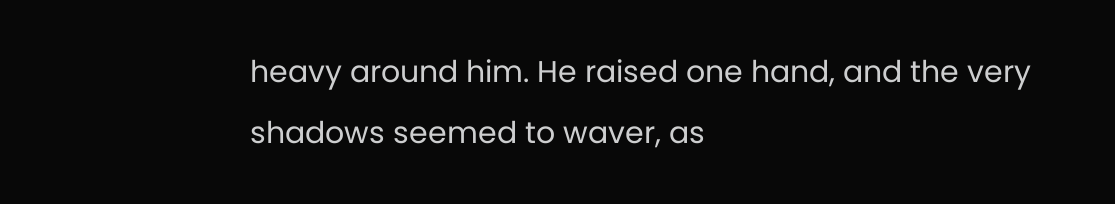heavy around him. He raised one hand, and the very shadows seemed to waver, as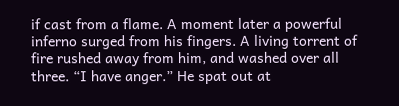if cast from a flame. A moment later a powerful inferno surged from his fingers. A living torrent of fire rushed away from him, and washed over all three. “I have anger.” He spat out at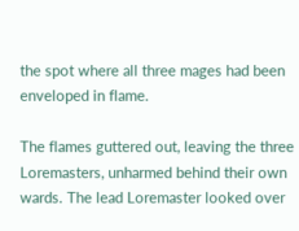the spot where all three mages had been enveloped in flame.

The flames guttered out, leaving the three Loremasters, unharmed behind their own wards. The lead Loremaster looked over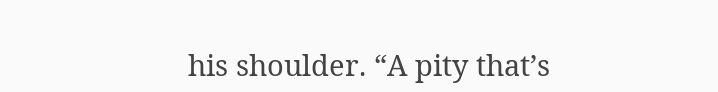his shoulder. “A pity that’s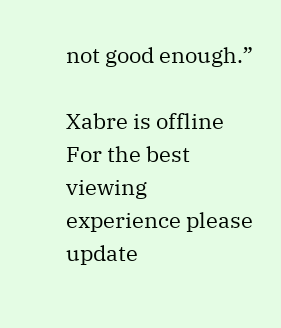not good enough.”

Xabre is offline
For the best viewing experience please update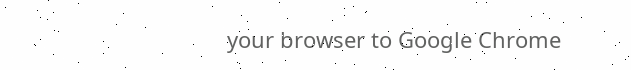your browser to Google Chrome